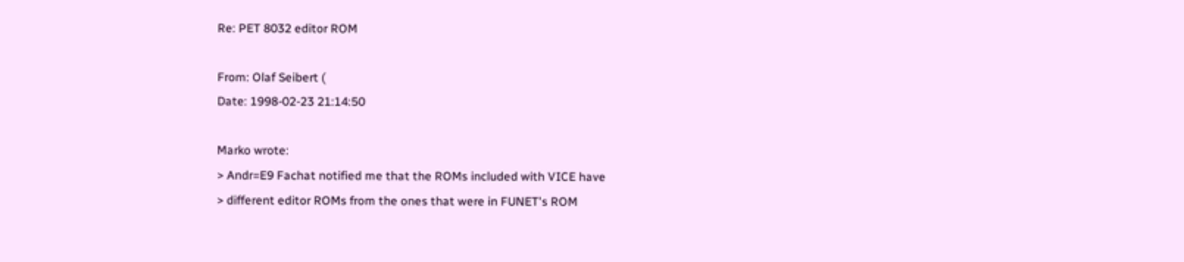Re: PET 8032 editor ROM

From: Olaf Seibert (
Date: 1998-02-23 21:14:50

Marko wrote:
> Andr=E9 Fachat notified me that the ROMs included with VICE have
> different editor ROMs from the ones that were in FUNET's ROM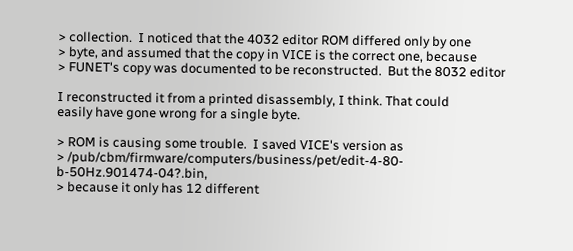> collection.  I noticed that the 4032 editor ROM differed only by one
> byte, and assumed that the copy in VICE is the correct one, because
> FUNET's copy was documented to be reconstructed.  But the 8032 editor

I reconstructed it from a printed disassembly, I think. That could
easily have gone wrong for a single byte.

> ROM is causing some trouble.  I saved VICE's version as
> /pub/cbm/firmware/computers/business/pet/edit-4-80-b-50Hz.901474-04?.bin,
> because it only has 12 different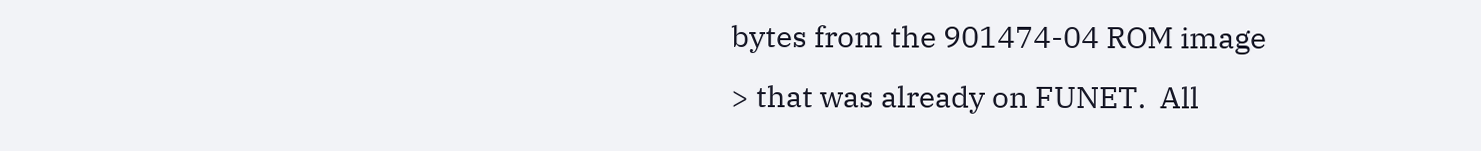bytes from the 901474-04 ROM image
> that was already on FUNET.  All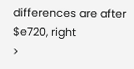differences are after $e720, right
>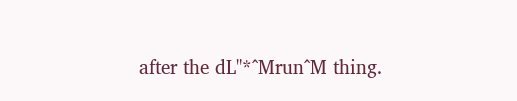after the dL"*^Mrun^M thing.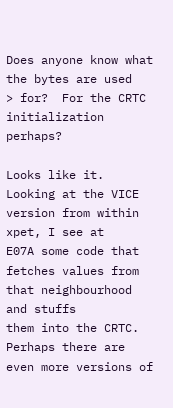Does anyone know what the bytes are used
> for?  For the CRTC initialization perhaps?

Looks like it. Looking at the VICE version from within xpet, I see at
E07A some code that fetches values from that neighbourhood and stuffs
them into the CRTC. Perhaps there are even more versions of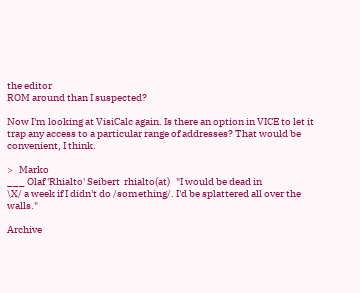the editor
ROM around than I suspected?

Now I'm looking at VisiCalc again. Is there an option in VICE to let it
trap any access to a particular range of addresses? That would be
convenient, I think.

>   Marko
___ Olaf 'Rhialto' Seibert  rhialto(at)   "I would be dead in
\X/ a week if I didn't do /something/. I'd be splattered all over the walls."

Archive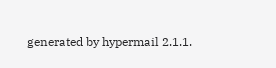generated by hypermail 2.1.1.